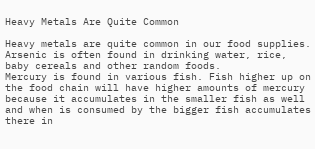Heavy Metals Are Quite Common

Heavy metals are quite common in our food supplies. Arsenic is often found in drinking water, rice, baby cereals and other random foods.
Mercury is found in various fish. Fish higher up on the food chain will have higher amounts of mercury because it accumulates in the smaller fish as well and when is consumed by the bigger fish accumulates there in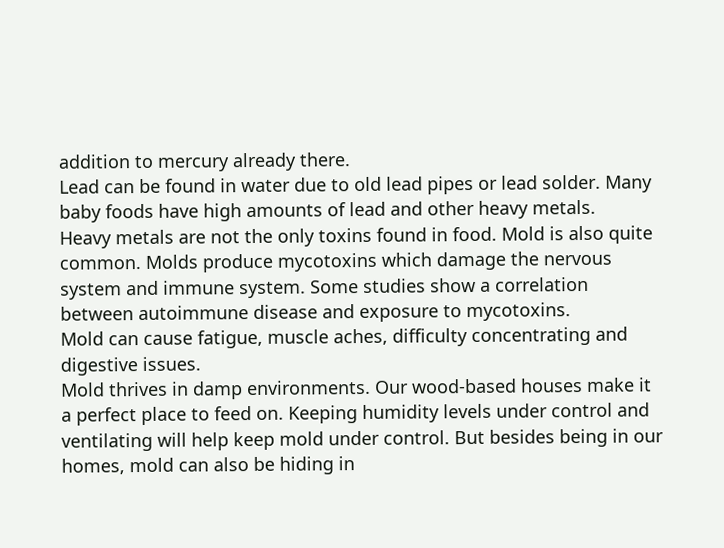addition to mercury already there.
Lead can be found in water due to old lead pipes or lead solder. Many baby foods have high amounts of lead and other heavy metals.
Heavy metals are not the only toxins found in food. Mold is also quite common. Molds produce mycotoxins which damage the nervous system and immune system. Some studies show a correlation between autoimmune disease and exposure to mycotoxins.
Mold can cause fatigue, muscle aches, difficulty concentrating and digestive issues.
Mold thrives in damp environments. Our wood-based houses make it a perfect place to feed on. Keeping humidity levels under control and ventilating will help keep mold under control. But besides being in our homes, mold can also be hiding in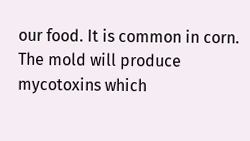our food. It is common in corn. The mold will produce mycotoxins which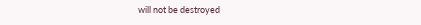will not be destroyed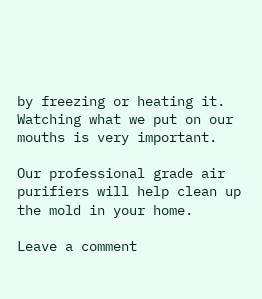by freezing or heating it.
Watching what we put on our mouths is very important.

Our professional grade air purifiers will help clean up the mold in your home.

Leave a comment